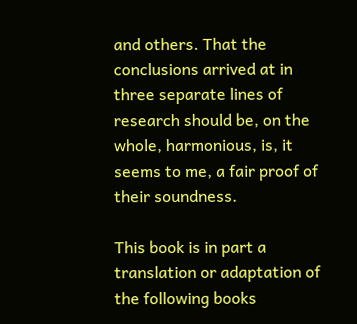and others. That the conclusions arrived at in three separate lines of research should be, on the whole, harmonious, is, it seems to me, a fair proof of their soundness.

This book is in part a translation or adaptation of the following books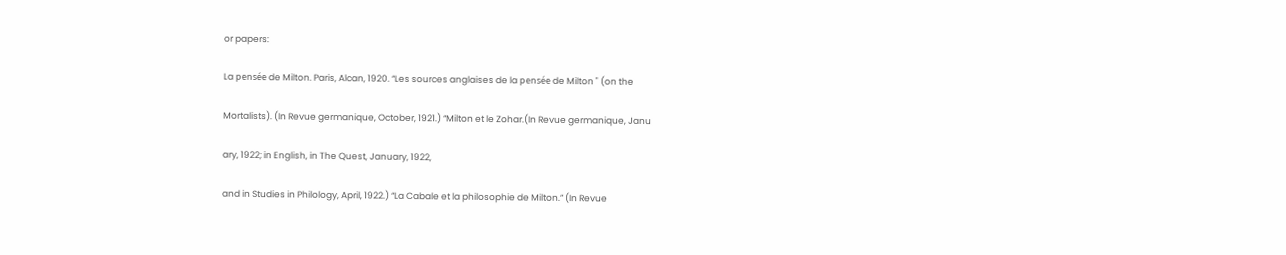or papers:

La pensée de Milton. Paris, Alcan, 1920. “Les sources anglaises de la pensée de Milton " (on the

Mortalists). (In Revue germanique, October, 1921.) “Milton et le Zohar.(In Revue germanique, Janu

ary, 1922; in English, in The Quest, January, 1922,

and in Studies in Philology, April, 1922.) “La Cabale et la philosophie de Milton.” (In Revue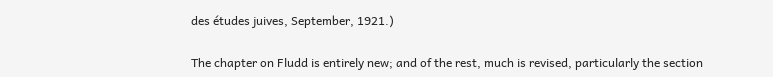des études juives, September, 1921.)

The chapter on Fludd is entirely new; and of the rest, much is revised, particularly the section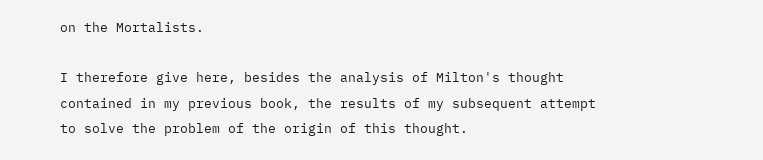on the Mortalists.

I therefore give here, besides the analysis of Milton's thought contained in my previous book, the results of my subsequent attempt to solve the problem of the origin of this thought.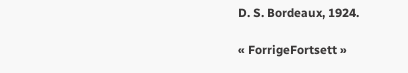D. S. Bordeaux, 1924.

« ForrigeFortsett »